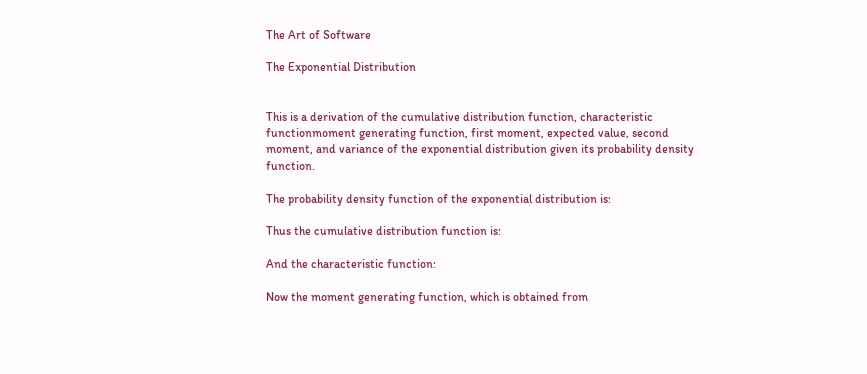The Art of Software

The Exponential Distribution


This is a derivation of the cumulative distribution function, characteristic functionmoment generating function, first moment, expected value, second moment, and variance of the exponential distribution given its probability density function.

The probability density function of the exponential distribution is:

Thus the cumulative distribution function is:

And the characteristic function:

Now the moment generating function, which is obtained from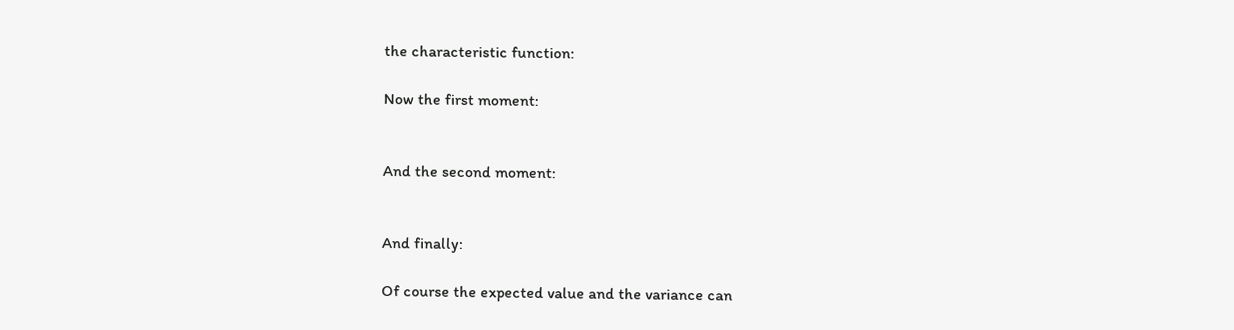the characteristic function:

Now the first moment:


And the second moment:


And finally:

Of course the expected value and the variance can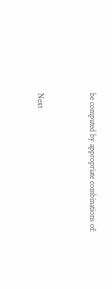be computed by appropriate combinations of:


Next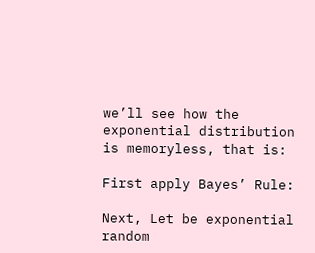we’ll see how the exponential distribution is memoryless, that is:

First apply Bayes’ Rule:

Next, Let be exponential random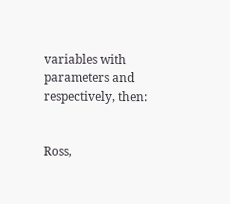variables with parameters and respectively, then:


Ross,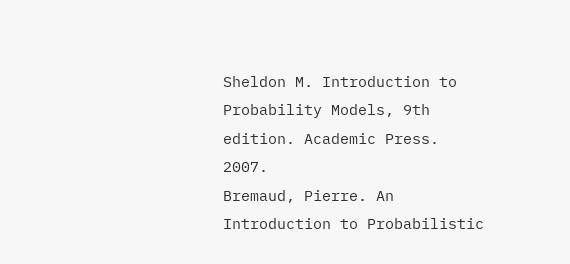Sheldon M. Introduction to Probability Models, 9th edition. Academic Press. 2007.
Bremaud, Pierre. An Introduction to Probabilistic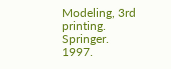Modeling, 3rd printing. Springer. 1997.